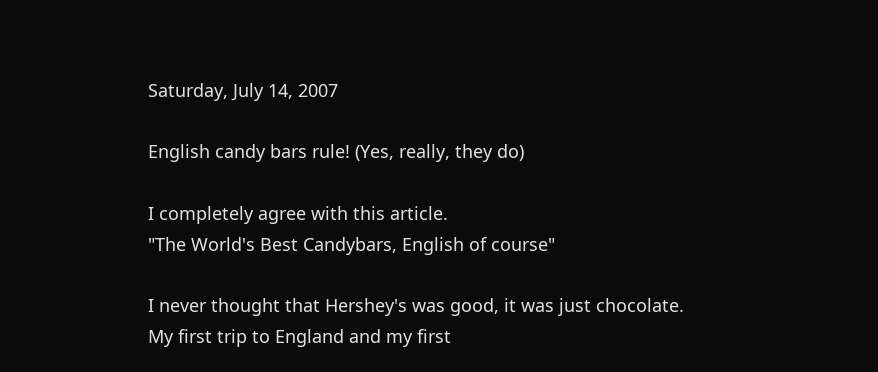Saturday, July 14, 2007

English candy bars rule! (Yes, really, they do)

I completely agree with this article.
"The World's Best Candybars, English of course"

I never thought that Hershey's was good, it was just chocolate. My first trip to England and my first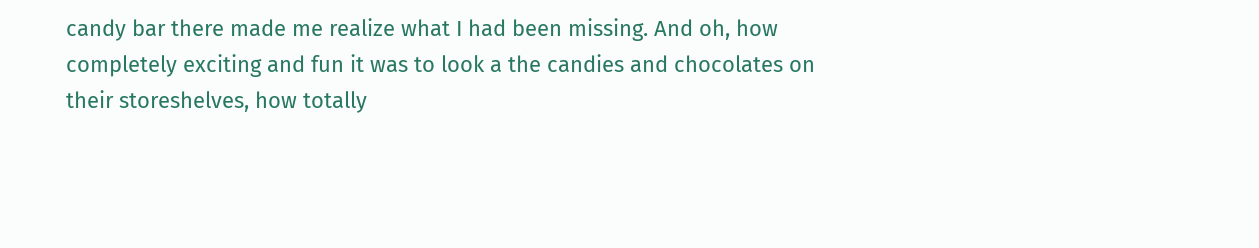candy bar there made me realize what I had been missing. And oh, how completely exciting and fun it was to look a the candies and chocolates on their storeshelves, how totally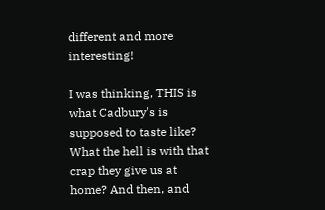different and more interesting!

I was thinking, THIS is what Cadbury's is supposed to taste like? What the hell is with that crap they give us at home? And then, and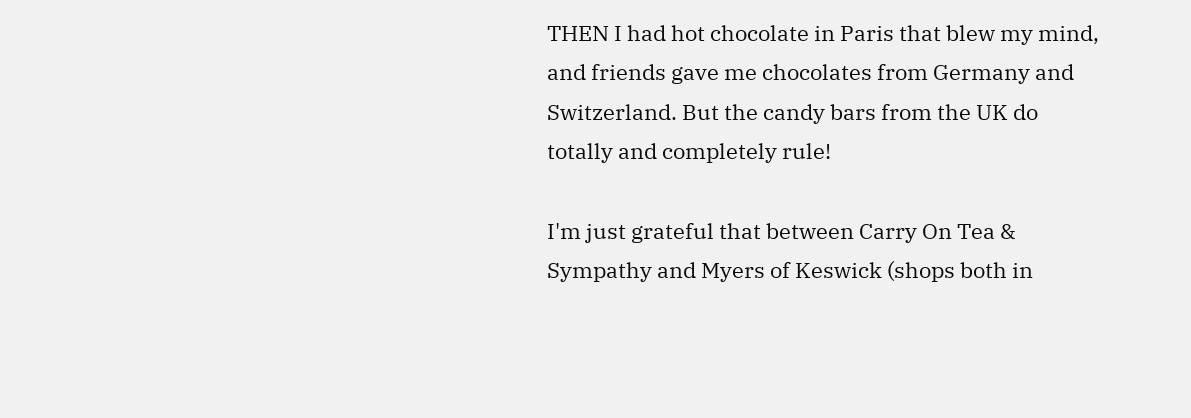THEN I had hot chocolate in Paris that blew my mind, and friends gave me chocolates from Germany and Switzerland. But the candy bars from the UK do totally and completely rule!

I'm just grateful that between Carry On Tea & Sympathy and Myers of Keswick (shops both in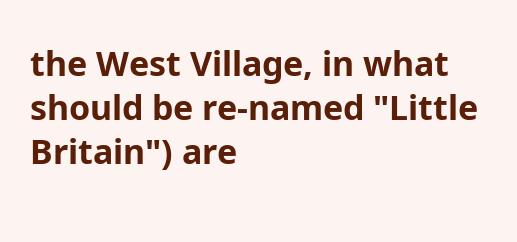the West Village, in what should be re-named "Little Britain") are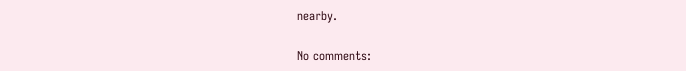nearby.

No comments: